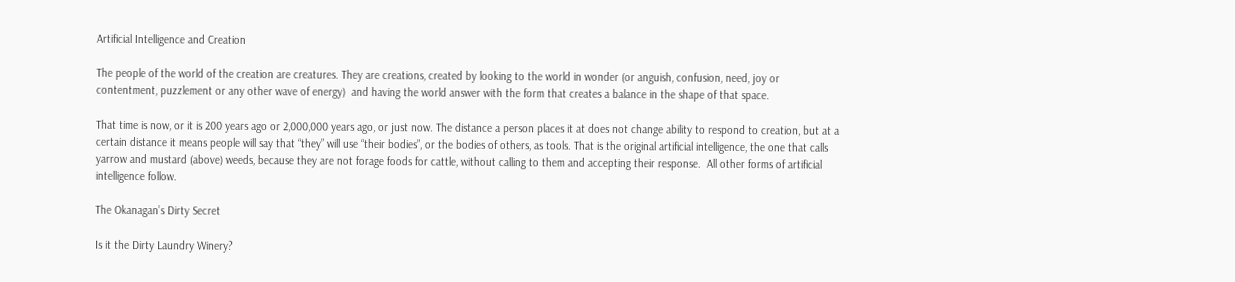Artificial Intelligence and Creation

The people of the world of the creation are creatures. They are creations, created by looking to the world in wonder (or anguish, confusion, need, joy or contentment, puzzlement or any other wave of energy)  and having the world answer with the form that creates a balance in the shape of that space.

That time is now, or it is 200 years ago or 2,000,000 years ago, or just now. The distance a person places it at does not change ability to respond to creation, but at a certain distance it means people will say that “they” will use “their bodies”, or the bodies of others, as tools. That is the original artificial intelligence, the one that calls yarrow and mustard (above) weeds, because they are not forage foods for cattle, without calling to them and accepting their response.  All other forms of artificial intelligence follow.

The Okanagan’s Dirty Secret

Is it the Dirty Laundry Winery?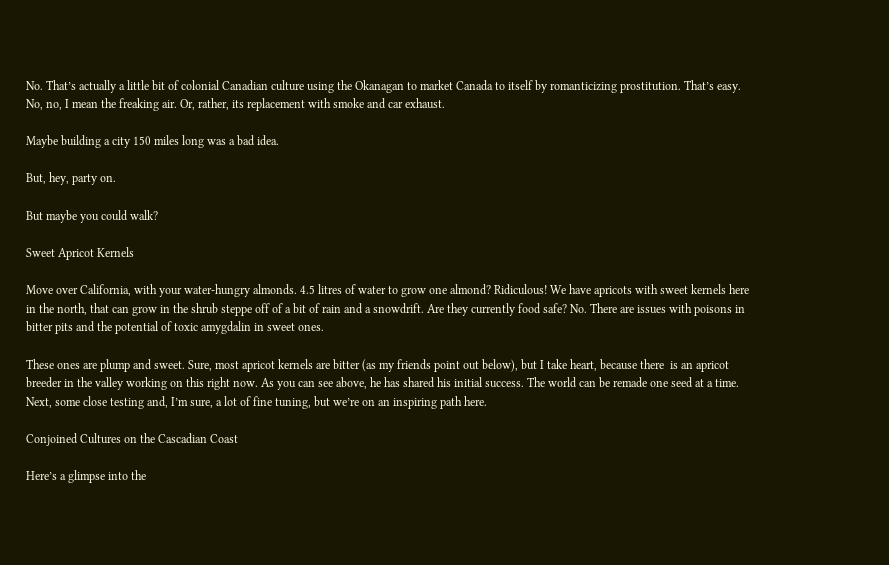No. That’s actually a little bit of colonial Canadian culture using the Okanagan to market Canada to itself by romanticizing prostitution. That’s easy. No, no, I mean the freaking air. Or, rather, its replacement with smoke and car exhaust.

Maybe building a city 150 miles long was a bad idea.

But, hey, party on.

But maybe you could walk?

Sweet Apricot Kernels

Move over California, with your water-hungry almonds. 4.5 litres of water to grow one almond? Ridiculous! We have apricots with sweet kernels here in the north, that can grow in the shrub steppe off of a bit of rain and a snowdrift. Are they currently food safe? No. There are issues with poisons in bitter pits and the potential of toxic amygdalin in sweet ones.

These ones are plump and sweet. Sure, most apricot kernels are bitter (as my friends point out below), but I take heart, because there  is an apricot breeder in the valley working on this right now. As you can see above, he has shared his initial success. The world can be remade one seed at a time. Next, some close testing and, I’m sure, a lot of fine tuning, but we’re on an inspiring path here.

Conjoined Cultures on the Cascadian Coast

Here’s a glimpse into the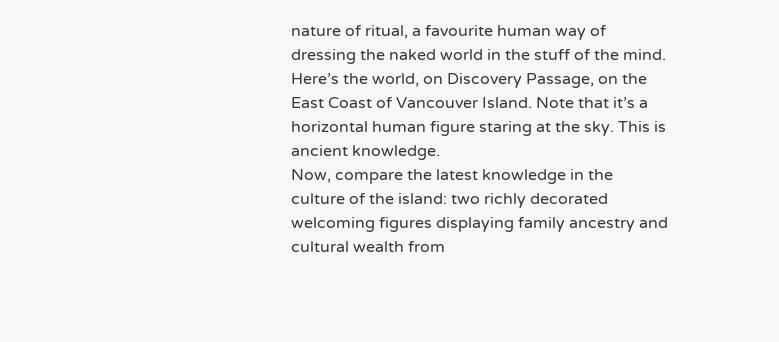nature of ritual, a favourite human way of dressing the naked world in the stuff of the mind. Here’s the world, on Discovery Passage, on the East Coast of Vancouver Island. Note that it’s a horizontal human figure staring at the sky. This is ancient knowledge.
Now, compare the latest knowledge in the culture of the island: two richly decorated welcoming figures displaying family ancestry and cultural wealth from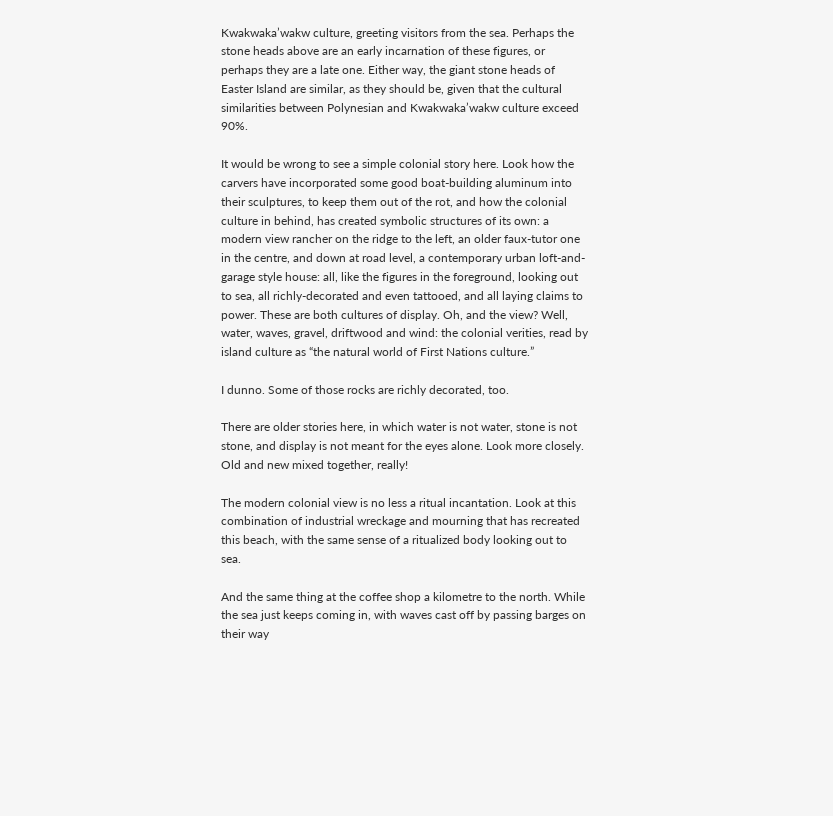Kwakwaka’wakw culture, greeting visitors from the sea. Perhaps the stone heads above are an early incarnation of these figures, or perhaps they are a late one. Either way, the giant stone heads of Easter Island are similar, as they should be, given that the cultural similarities between Polynesian and Kwakwaka’wakw culture exceed 90%.

It would be wrong to see a simple colonial story here. Look how the carvers have incorporated some good boat-building aluminum into their sculptures, to keep them out of the rot, and how the colonial culture in behind, has created symbolic structures of its own: a modern view rancher on the ridge to the left, an older faux-tutor one in the centre, and down at road level, a contemporary urban loft-and-garage style house: all, like the figures in the foreground, looking out to sea, all richly-decorated and even tattooed, and all laying claims to power. These are both cultures of display. Oh, and the view? Well, water, waves, gravel, driftwood and wind: the colonial verities, read by island culture as “the natural world of First Nations culture.”

I dunno. Some of those rocks are richly decorated, too.

There are older stories here, in which water is not water, stone is not stone, and display is not meant for the eyes alone. Look more closely. Old and new mixed together, really!

The modern colonial view is no less a ritual incantation. Look at this combination of industrial wreckage and mourning that has recreated this beach, with the same sense of a ritualized body looking out to sea.

And the same thing at the coffee shop a kilometre to the north. While the sea just keeps coming in, with waves cast off by passing barges on their way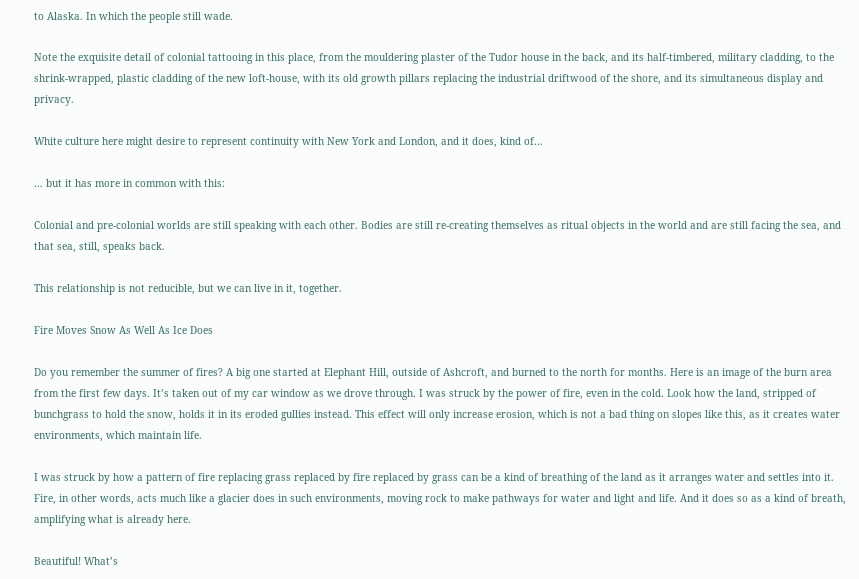to Alaska. In which the people still wade.

Note the exquisite detail of colonial tattooing in this place, from the mouldering plaster of the Tudor house in the back, and its half-timbered, military cladding, to the shrink-wrapped, plastic cladding of the new loft-house, with its old growth pillars replacing the industrial driftwood of the shore, and its simultaneous display and privacy.

White culture here might desire to represent continuity with New York and London, and it does, kind of…

… but it has more in common with this:

Colonial and pre-colonial worlds are still speaking with each other. Bodies are still re-creating themselves as ritual objects in the world and are still facing the sea, and that sea, still, speaks back.

This relationship is not reducible, but we can live in it, together.

Fire Moves Snow As Well As Ice Does

Do you remember the summer of fires? A big one started at Elephant Hill, outside of Ashcroft, and burned to the north for months. Here is an image of the burn area from the first few days. It’s taken out of my car window as we drove through. I was struck by the power of fire, even in the cold. Look how the land, stripped of bunchgrass to hold the snow, holds it in its eroded gullies instead. This effect will only increase erosion, which is not a bad thing on slopes like this, as it creates water environments, which maintain life.

I was struck by how a pattern of fire replacing grass replaced by fire replaced by grass can be a kind of breathing of the land as it arranges water and settles into it. Fire, in other words, acts much like a glacier does in such environments, moving rock to make pathways for water and light and life. And it does so as a kind of breath, amplifying what is already here.

Beautiful! What’s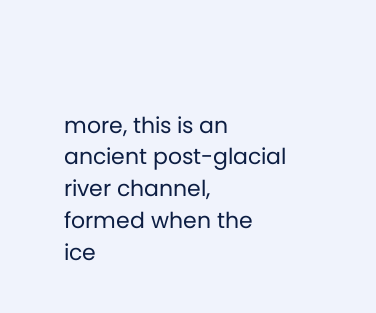more, this is an ancient post-glacial river channel, formed when the ice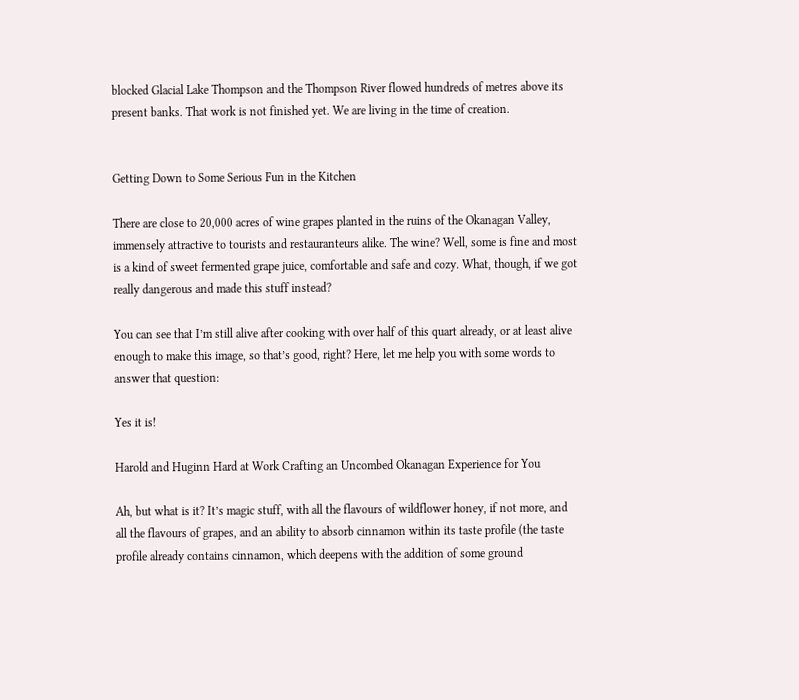blocked Glacial Lake Thompson and the Thompson River flowed hundreds of metres above its present banks. That work is not finished yet. We are living in the time of creation.


Getting Down to Some Serious Fun in the Kitchen

There are close to 20,000 acres of wine grapes planted in the ruins of the Okanagan Valley, immensely attractive to tourists and restauranteurs alike. The wine? Well, some is fine and most is a kind of sweet fermented grape juice, comfortable and safe and cozy. What, though, if we got really dangerous and made this stuff instead?

You can see that I’m still alive after cooking with over half of this quart already, or at least alive enough to make this image, so that’s good, right? Here, let me help you with some words to answer that question:

Yes it is!

Harold and Huginn Hard at Work Crafting an Uncombed Okanagan Experience for You

Ah, but what is it? It’s magic stuff, with all the flavours of wildflower honey, if not more, and all the flavours of grapes, and an ability to absorb cinnamon within its taste profile (the taste profile already contains cinnamon, which deepens with the addition of some ground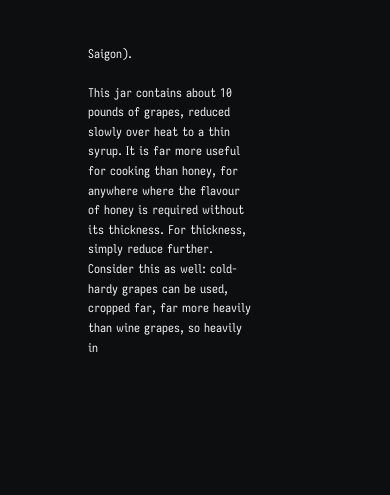Saigon).

This jar contains about 10 pounds of grapes, reduced slowly over heat to a thin syrup. It is far more useful for cooking than honey, for anywhere where the flavour of honey is required without its thickness. For thickness, simply reduce further. Consider this as well: cold-hardy grapes can be used, cropped far, far more heavily than wine grapes, so heavily in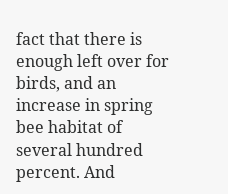fact that there is enough left over for birds, and an increase in spring bee habitat of several hundred percent. And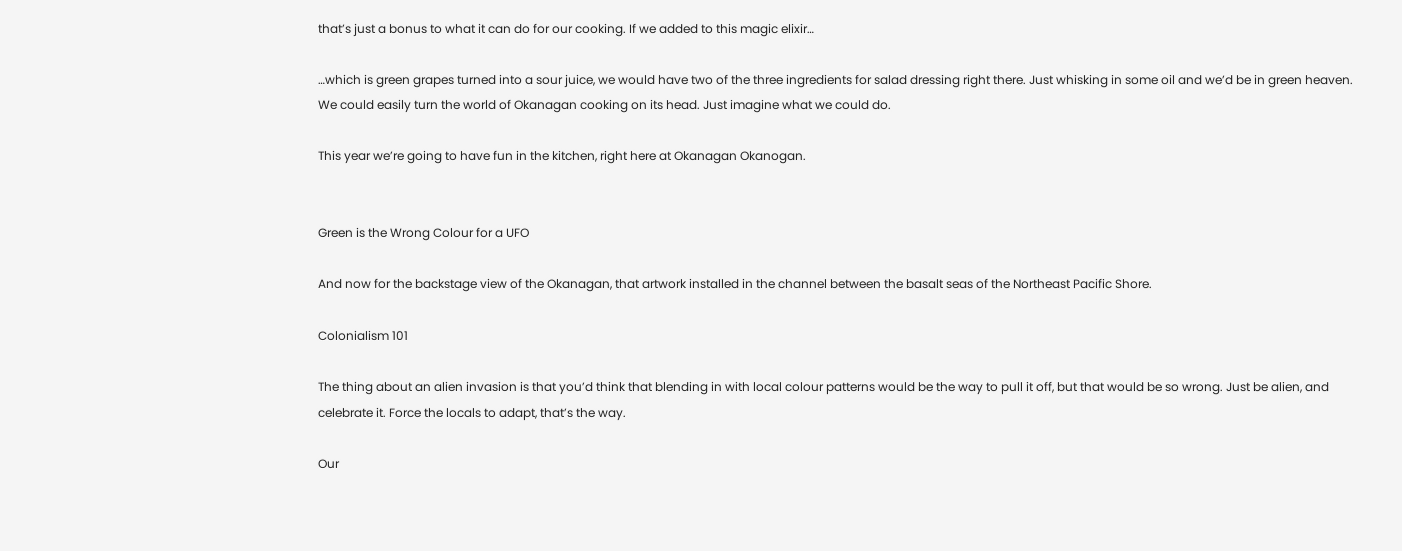that’s just a bonus to what it can do for our cooking. If we added to this magic elixir…

…which is green grapes turned into a sour juice, we would have two of the three ingredients for salad dressing right there. Just whisking in some oil and we’d be in green heaven. We could easily turn the world of Okanagan cooking on its head. Just imagine what we could do.

This year we’re going to have fun in the kitchen, right here at Okanagan Okanogan.


Green is the Wrong Colour for a UFO

And now for the backstage view of the Okanagan, that artwork installed in the channel between the basalt seas of the Northeast Pacific Shore.

Colonialism 101

The thing about an alien invasion is that you’d think that blending in with local colour patterns would be the way to pull it off, but that would be so wrong. Just be alien, and celebrate it. Force the locals to adapt, that’s the way.

Our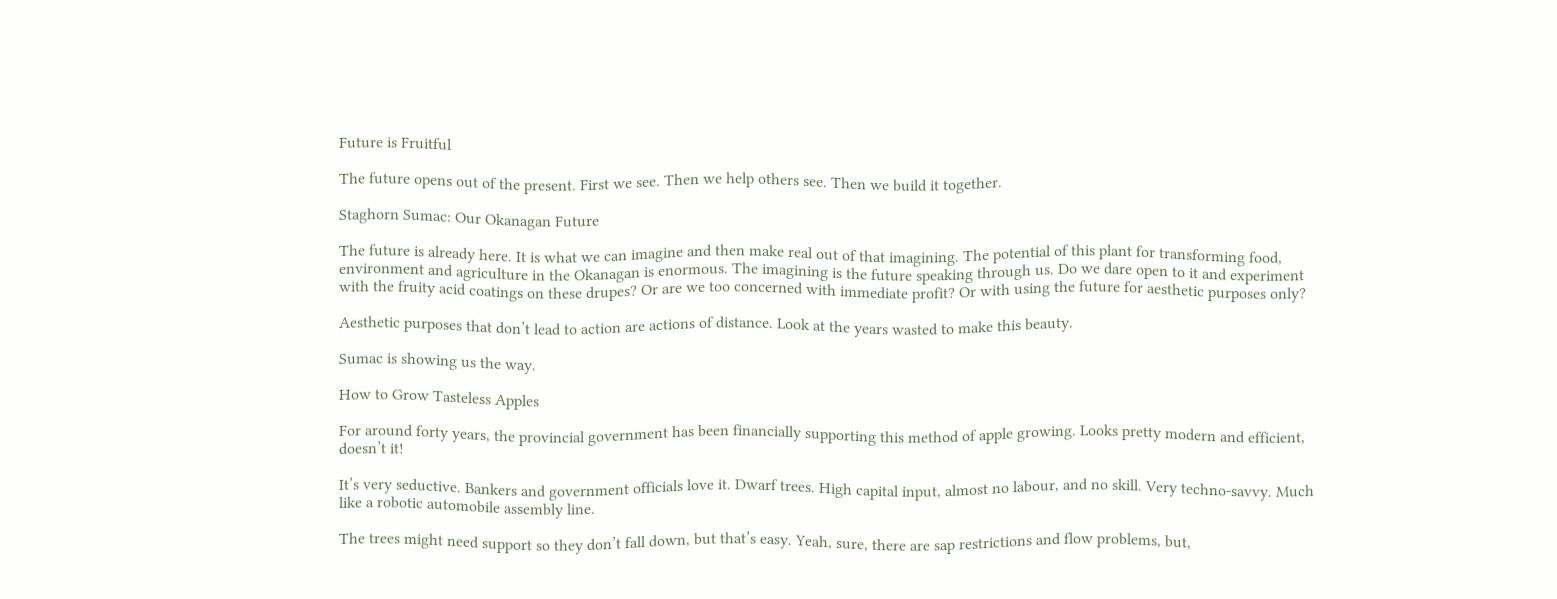Future is Fruitful

The future opens out of the present. First we see. Then we help others see. Then we build it together.

Staghorn Sumac: Our Okanagan Future

The future is already here. It is what we can imagine and then make real out of that imagining. The potential of this plant for transforming food, environment and agriculture in the Okanagan is enormous. The imagining is the future speaking through us. Do we dare open to it and experiment with the fruity acid coatings on these drupes? Or are we too concerned with immediate profit? Or with using the future for aesthetic purposes only?

Aesthetic purposes that don’t lead to action are actions of distance. Look at the years wasted to make this beauty.

Sumac is showing us the way.

How to Grow Tasteless Apples

For around forty years, the provincial government has been financially supporting this method of apple growing. Looks pretty modern and efficient, doesn’t it!

It’s very seductive. Bankers and government officials love it. Dwarf trees. High capital input, almost no labour, and no skill. Very techno-savvy. Much like a robotic automobile assembly line.

The trees might need support so they don’t fall down, but that’s easy. Yeah, sure, there are sap restrictions and flow problems, but,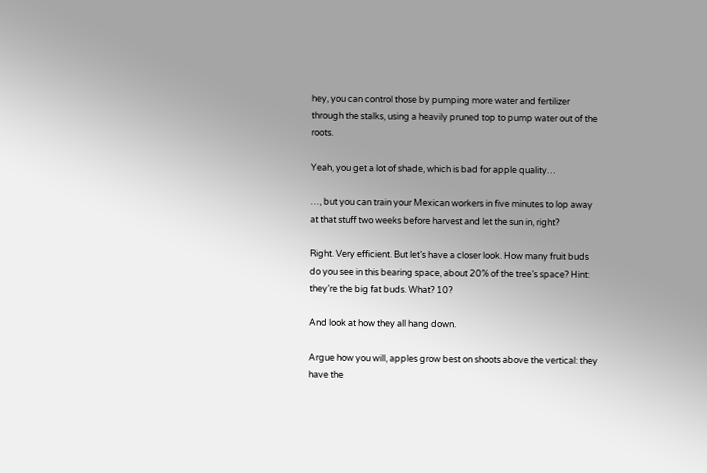hey, you can control those by pumping more water and fertilizer through the stalks, using a heavily pruned top to pump water out of the roots.

Yeah, you get a lot of shade, which is bad for apple quality…

…, but you can train your Mexican workers in five minutes to lop away at that stuff two weeks before harvest and let the sun in, right?

Right. Very efficient. But let’s have a closer look. How many fruit buds do you see in this bearing space, about 20% of the tree’s space? Hint: they’re the big fat buds. What? 10?

And look at how they all hang down.

Argue how you will, apples grow best on shoots above the vertical: they have the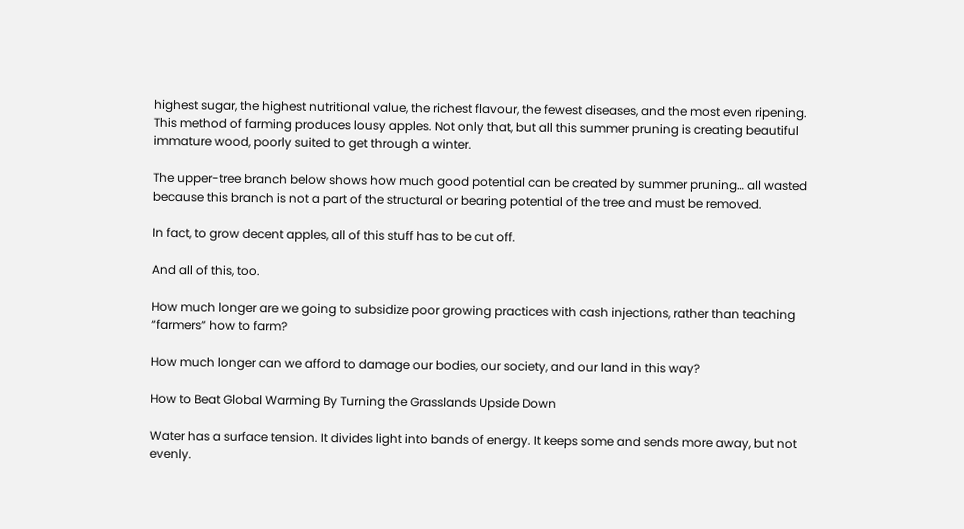highest sugar, the highest nutritional value, the richest flavour, the fewest diseases, and the most even ripening. This method of farming produces lousy apples. Not only that, but all this summer pruning is creating beautiful immature wood, poorly suited to get through a winter.

The upper-tree branch below shows how much good potential can be created by summer pruning… all wasted because this branch is not a part of the structural or bearing potential of the tree and must be removed.

In fact, to grow decent apples, all of this stuff has to be cut off.

And all of this, too.

How much longer are we going to subsidize poor growing practices with cash injections, rather than teaching “farmers” how to farm?

How much longer can we afford to damage our bodies, our society, and our land in this way?

How to Beat Global Warming By Turning the Grasslands Upside Down

Water has a surface tension. It divides light into bands of energy. It keeps some and sends more away, but not evenly.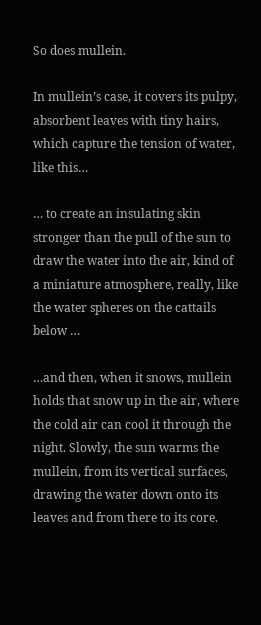So does mullein.

In mullein’s case, it covers its pulpy, absorbent leaves with tiny hairs, which capture the tension of water, like this…

… to create an insulating skin stronger than the pull of the sun to draw the water into the air, kind of a miniature atmosphere, really, like the water spheres on the cattails below …

…and then, when it snows, mullein holds that snow up in the air, where the cold air can cool it through the night. Slowly, the sun warms the mullein, from its vertical surfaces, drawing the water down onto its leaves and from there to its core.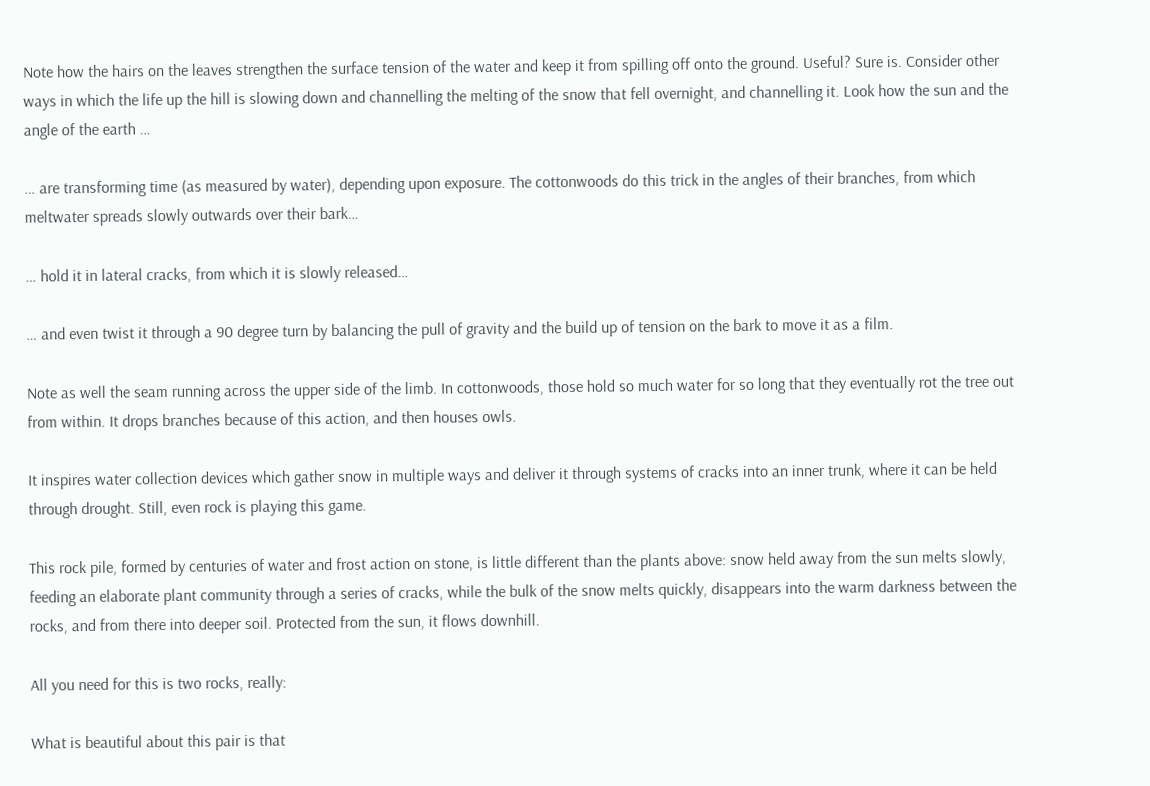Note how the hairs on the leaves strengthen the surface tension of the water and keep it from spilling off onto the ground. Useful? Sure is. Consider other ways in which the life up the hill is slowing down and channelling the melting of the snow that fell overnight, and channelling it. Look how the sun and the angle of the earth …

… are transforming time (as measured by water), depending upon exposure. The cottonwoods do this trick in the angles of their branches, from which meltwater spreads slowly outwards over their bark…

… hold it in lateral cracks, from which it is slowly released…

… and even twist it through a 90 degree turn by balancing the pull of gravity and the build up of tension on the bark to move it as a film.

Note as well the seam running across the upper side of the limb. In cottonwoods, those hold so much water for so long that they eventually rot the tree out from within. It drops branches because of this action, and then houses owls.

It inspires water collection devices which gather snow in multiple ways and deliver it through systems of cracks into an inner trunk, where it can be held through drought. Still, even rock is playing this game.

This rock pile, formed by centuries of water and frost action on stone, is little different than the plants above: snow held away from the sun melts slowly, feeding an elaborate plant community through a series of cracks, while the bulk of the snow melts quickly, disappears into the warm darkness between the rocks, and from there into deeper soil. Protected from the sun, it flows downhill.

All you need for this is two rocks, really:

What is beautiful about this pair is that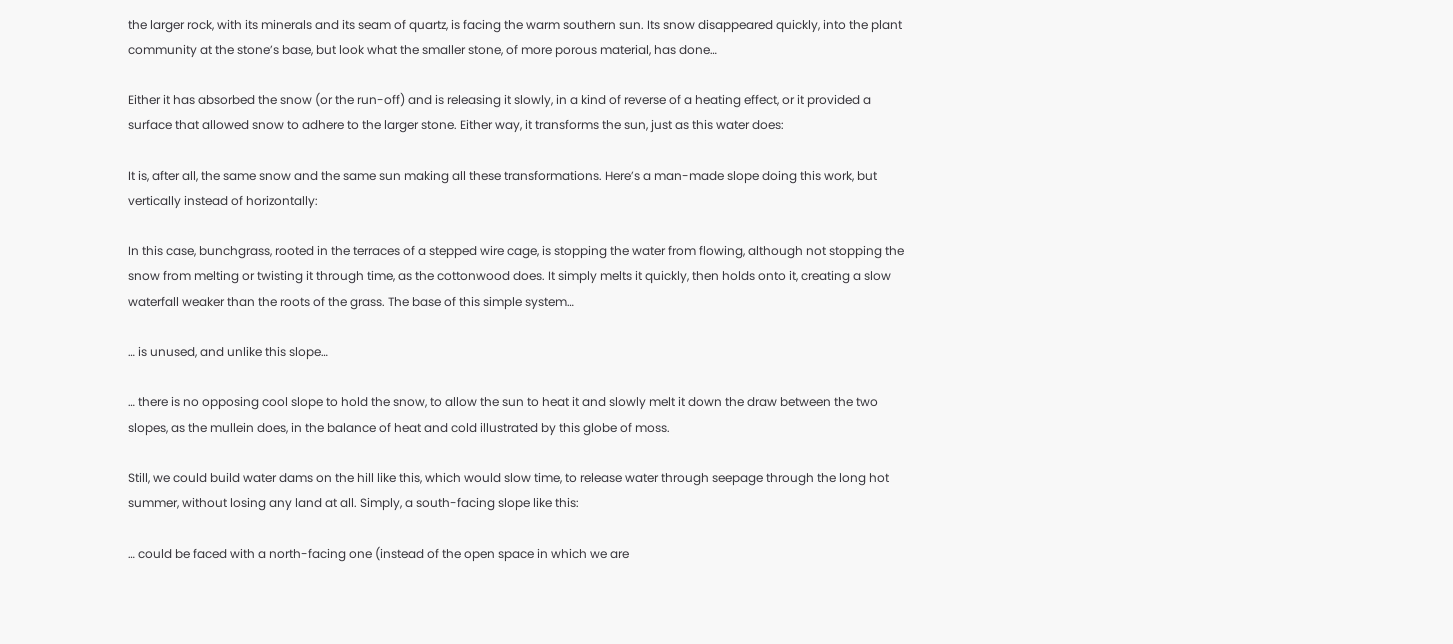the larger rock, with its minerals and its seam of quartz, is facing the warm southern sun. Its snow disappeared quickly, into the plant community at the stone’s base, but look what the smaller stone, of more porous material, has done…

Either it has absorbed the snow (or the run-off) and is releasing it slowly, in a kind of reverse of a heating effect, or it provided a surface that allowed snow to adhere to the larger stone. Either way, it transforms the sun, just as this water does:

It is, after all, the same snow and the same sun making all these transformations. Here’s a man-made slope doing this work, but vertically instead of horizontally:

In this case, bunchgrass, rooted in the terraces of a stepped wire cage, is stopping the water from flowing, although not stopping the snow from melting or twisting it through time, as the cottonwood does. It simply melts it quickly, then holds onto it, creating a slow waterfall weaker than the roots of the grass. The base of this simple system…

… is unused, and unlike this slope…

… there is no opposing cool slope to hold the snow, to allow the sun to heat it and slowly melt it down the draw between the two slopes, as the mullein does, in the balance of heat and cold illustrated by this globe of moss.

Still, we could build water dams on the hill like this, which would slow time, to release water through seepage through the long hot summer, without losing any land at all. Simply, a south-facing slope like this:

… could be faced with a north-facing one (instead of the open space in which we are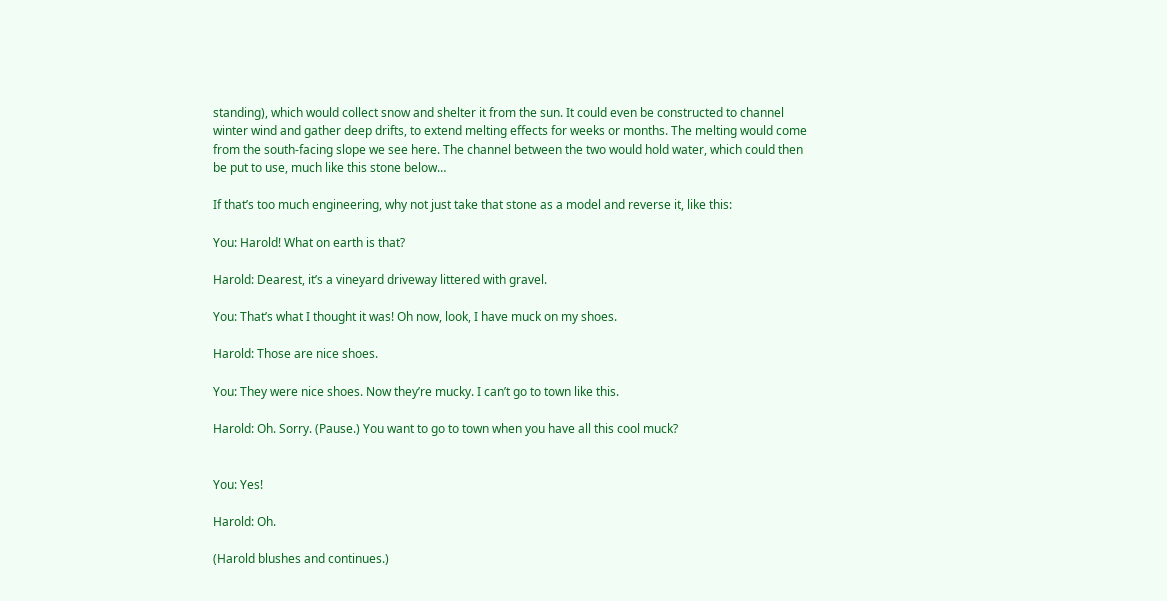standing), which would collect snow and shelter it from the sun. It could even be constructed to channel winter wind and gather deep drifts, to extend melting effects for weeks or months. The melting would come from the south-facing slope we see here. The channel between the two would hold water, which could then be put to use, much like this stone below…

If that’s too much engineering, why not just take that stone as a model and reverse it, like this:

You: Harold! What on earth is that?

Harold: Dearest, it’s a vineyard driveway littered with gravel.

You: That’s what I thought it was! Oh now, look, I have muck on my shoes.

Harold: Those are nice shoes.

You: They were nice shoes. Now they’re mucky. I can’t go to town like this.

Harold: Oh. Sorry. (Pause.) You want to go to town when you have all this cool muck?


You: Yes!

Harold: Oh.

(Harold blushes and continues.)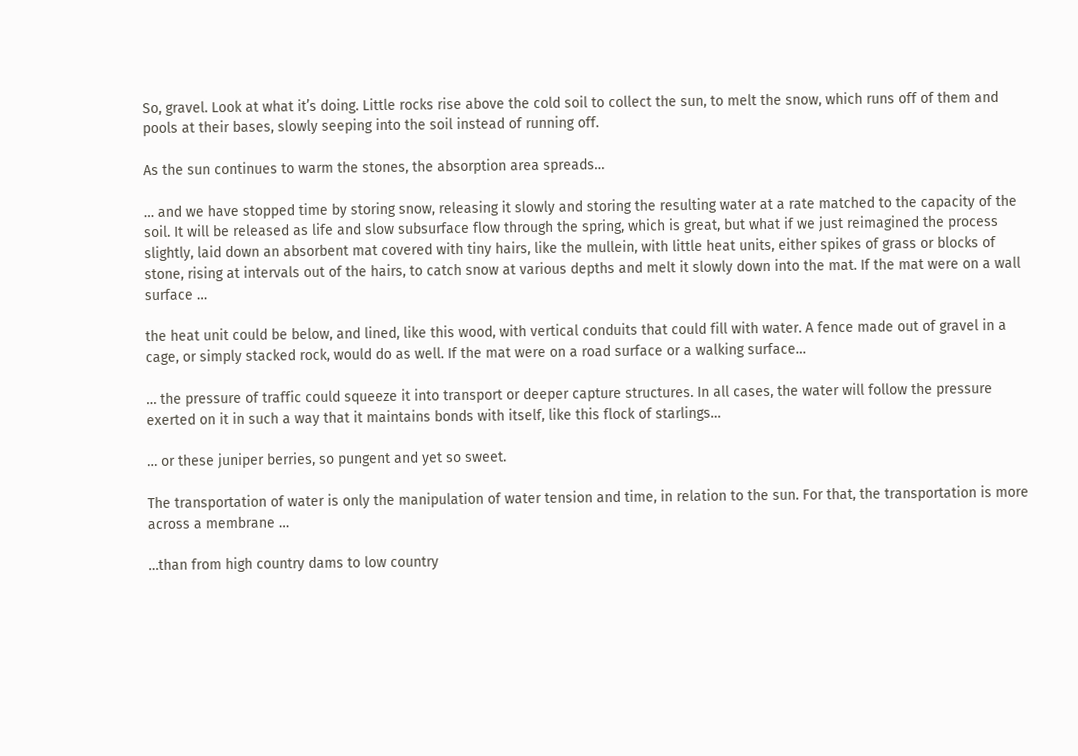So, gravel. Look at what it’s doing. Little rocks rise above the cold soil to collect the sun, to melt the snow, which runs off of them and pools at their bases, slowly seeping into the soil instead of running off.

As the sun continues to warm the stones, the absorption area spreads…

… and we have stopped time by storing snow, releasing it slowly and storing the resulting water at a rate matched to the capacity of the soil. It will be released as life and slow subsurface flow through the spring, which is great, but what if we just reimagined the process slightly, laid down an absorbent mat covered with tiny hairs, like the mullein, with little heat units, either spikes of grass or blocks of stone, rising at intervals out of the hairs, to catch snow at various depths and melt it slowly down into the mat. If the mat were on a wall surface …

the heat unit could be below, and lined, like this wood, with vertical conduits that could fill with water. A fence made out of gravel in a cage, or simply stacked rock, would do as well. If the mat were on a road surface or a walking surface…

… the pressure of traffic could squeeze it into transport or deeper capture structures. In all cases, the water will follow the pressure exerted on it in such a way that it maintains bonds with itself, like this flock of starlings…

… or these juniper berries, so pungent and yet so sweet.

The transportation of water is only the manipulation of water tension and time, in relation to the sun. For that, the transportation is more across a membrane …

…than from high country dams to low country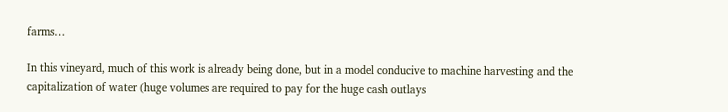farms…

In this vineyard, much of this work is already being done, but in a model conducive to machine harvesting and the capitalization of water (huge volumes are required to pay for the huge cash outlays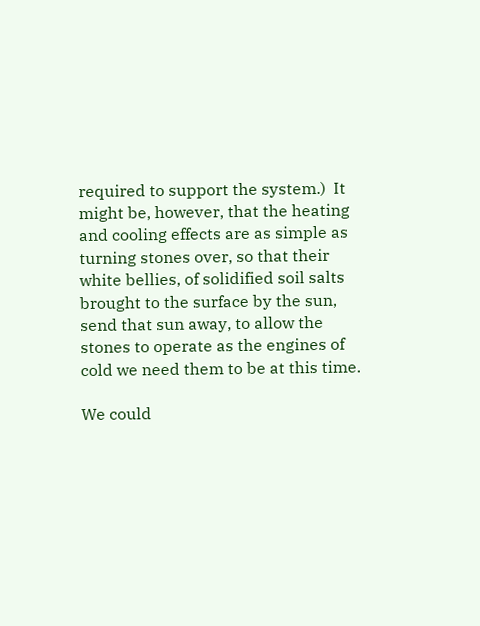required to support the system.)  It might be, however, that the heating and cooling effects are as simple as turning stones over, so that their white bellies, of solidified soil salts brought to the surface by the sun, send that sun away, to allow the stones to operate as the engines of cold we need them to be at this time.

We could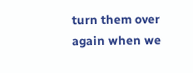turn them over again when we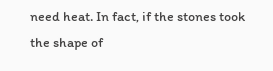need heat. In fact, if the stones took the shape of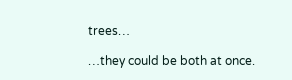trees…

…they could be both at once.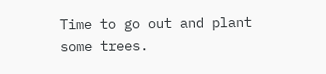Time to go out and plant some trees.